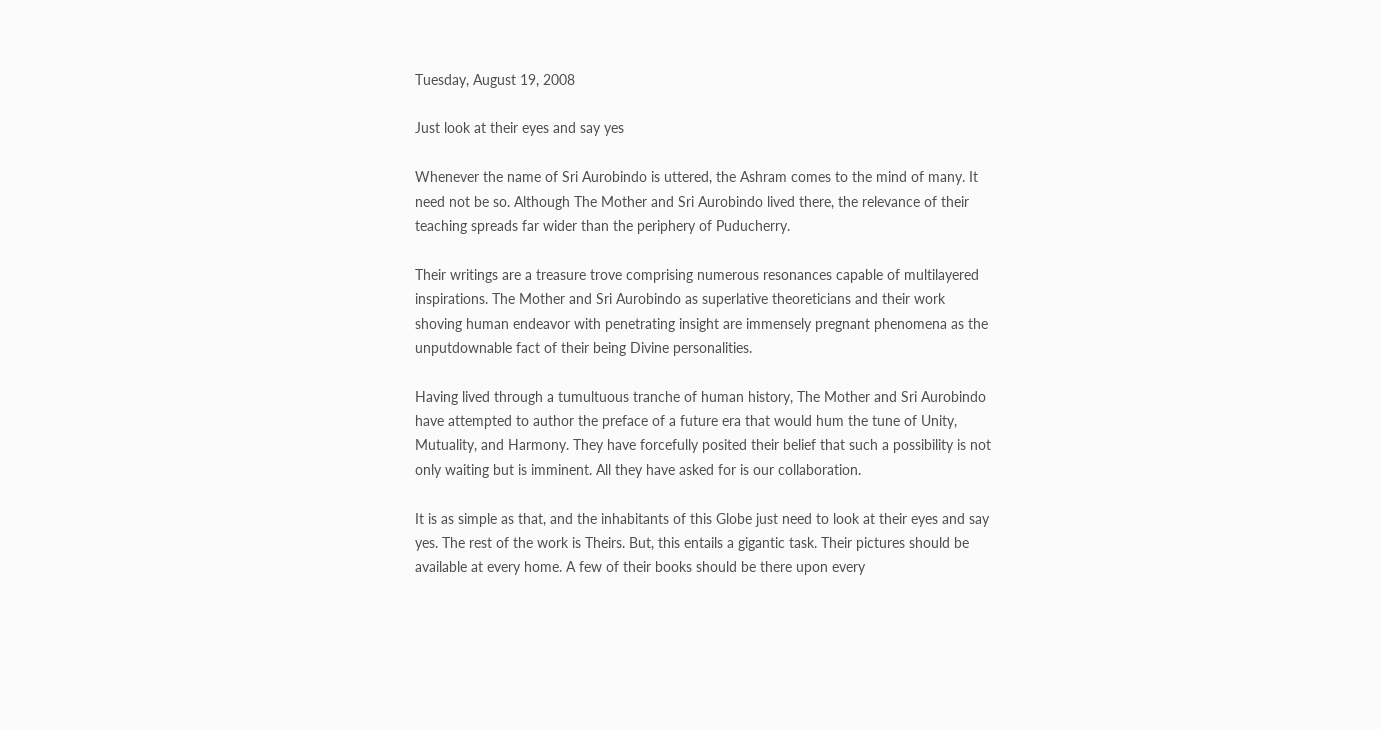Tuesday, August 19, 2008

Just look at their eyes and say yes

Whenever the name of Sri Aurobindo is uttered, the Ashram comes to the mind of many. It need not be so. Although The Mother and Sri Aurobindo lived there, the relevance of their teaching spreads far wider than the periphery of Puducherry.

Their writings are a treasure trove comprising numerous resonances capable of multilayered inspirations. The Mother and Sri Aurobindo as superlative theoreticians and their work shoving human endeavor with penetrating insight are immensely pregnant phenomena as the unputdownable fact of their being Divine personalities.

Having lived through a tumultuous tranche of human history, The Mother and Sri Aurobindo have attempted to author the preface of a future era that would hum the tune of Unity, Mutuality, and Harmony. They have forcefully posited their belief that such a possibility is not only waiting but is imminent. All they have asked for is our collaboration.

It is as simple as that, and the inhabitants of this Globe just need to look at their eyes and say yes. The rest of the work is Theirs. But, this entails a gigantic task. Their pictures should be available at every home. A few of their books should be there upon every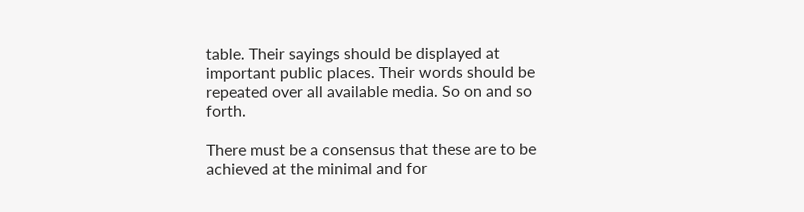table. Their sayings should be displayed at important public places. Their words should be repeated over all available media. So on and so forth.

There must be a consensus that these are to be achieved at the minimal and for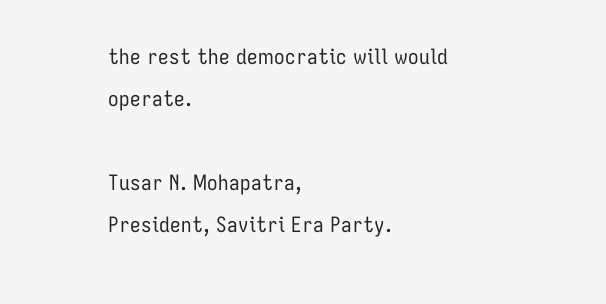the rest the democratic will would operate.

Tusar N. Mohapatra,
President, Savitri Era Party.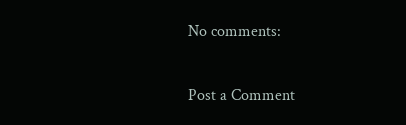No comments:

Post a Comment